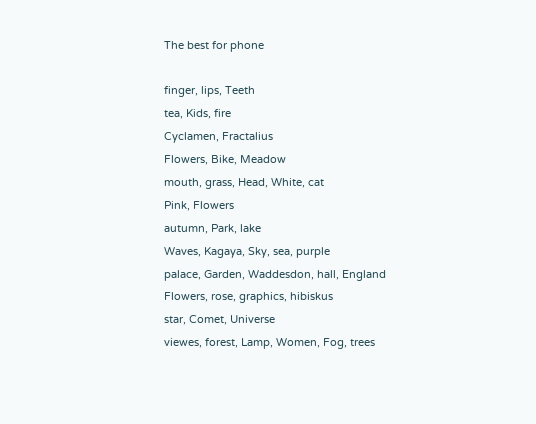The best for phone

finger, lips, Teeth
tea, Kids, fire
Cyclamen, Fractalius
Flowers, Bike, Meadow
mouth, grass, Head, White, cat
Pink, Flowers
autumn, Park, lake
Waves, Kagaya, Sky, sea, purple
palace, Garden, Waddesdon, hall, England
Flowers, rose, graphics, hibiskus
star, Comet, Universe
viewes, forest, Lamp, Women, Fog, trees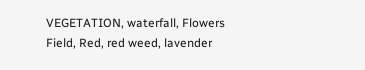VEGETATION, waterfall, Flowers
Field, Red, red weed, lavender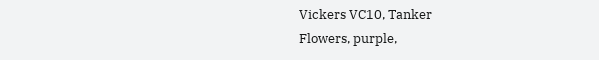Vickers VC10, Tanker
Flowers, purple,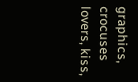graphics, crocuses
lovers, kiss,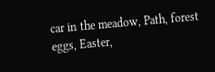car in the meadow, Path, forest
eggs, Easter,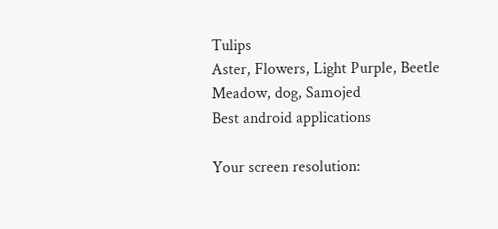Tulips
Aster, Flowers, Light Purple, Beetle
Meadow, dog, Samojed
Best android applications

Your screen resolution: